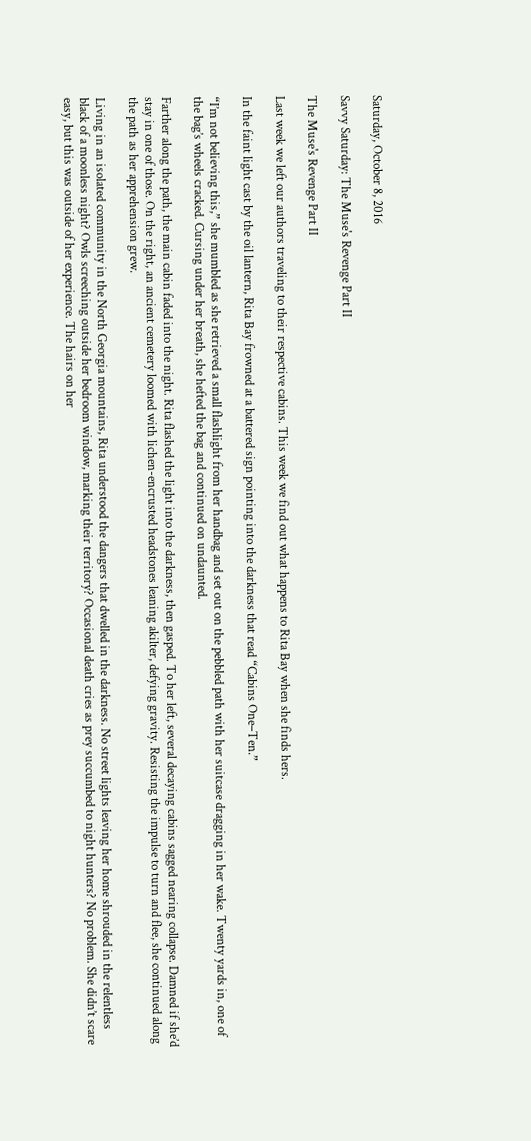Saturday, October 8, 2016

Savvy Saturday: The Muse's Revenge Part II

The Muse's Revenge Part II

Last week we left our authors traveling to their respective cabins. This week we find out what happens to Rita Bay when she finds hers.

In the faint light cast by the oil lantern, Rita Bay frowned at a battered sign pointing into the darkness that read “Cabins One–Ten.”

“I’m not believing this,” she mumbled as she retrieved a small flashlight from her handbag and set out on the pebbled path with her suitcase dragging in her wake. Twenty yards in, one of the bag’s wheels cracked. Cursing under her breath, she hefted the bag and continued on undaunted.

Farther along the path, the main cabin faded into the night. Rita flashed the light into the darkness, then gasped. To her left, several decaying cabins sagged nearing collapse. Damned if she’d stay in one of those. On the right, an ancient cemetery loomed with lichen-encrusted headstones leaning akilter, defying gravity. Resisting the impulse to turn and flee, she continued along the path as her apprehension grew.

Living in an isolated community in the North Georgia mountains, Rita understood the dangers that dwelled in the darkness. No street lights leaving her home shrouded in the relentless black of a moonless night? Owls screeching outside her bedroom window, marking their territory? Occasional death cries as prey succumbed to night hunters? No problem. She didn’t scare easy, but this was outside of her experience. The hairs on her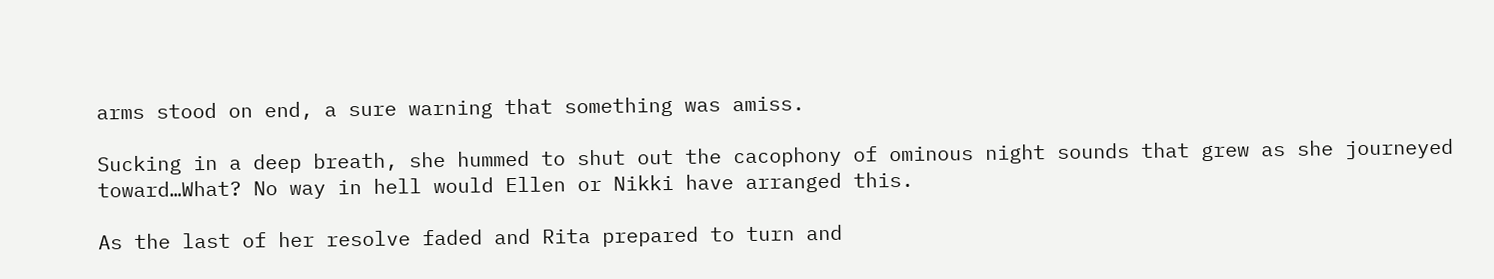arms stood on end, a sure warning that something was amiss.

Sucking in a deep breath, she hummed to shut out the cacophony of ominous night sounds that grew as she journeyed toward…What? No way in hell would Ellen or Nikki have arranged this.

As the last of her resolve faded and Rita prepared to turn and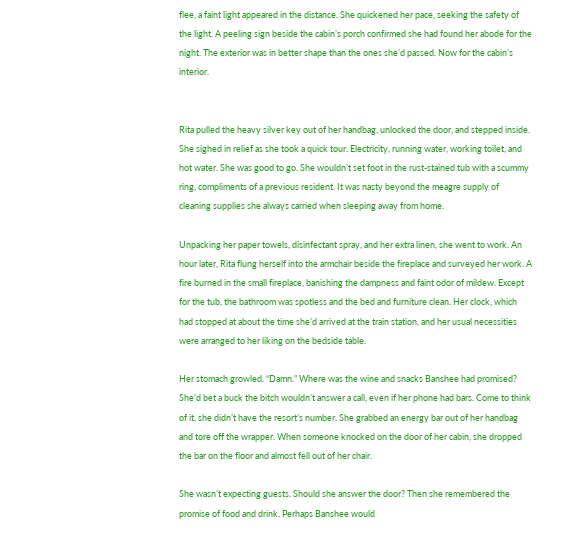flee, a faint light appeared in the distance. She quickened her pace, seeking the safety of the light. A peeling sign beside the cabin’s porch confirmed she had found her abode for the night. The exterior was in better shape than the ones she’d passed. Now for the cabin’s interior.


Rita pulled the heavy silver key out of her handbag, unlocked the door, and stepped inside. She sighed in relief as she took a quick tour. Electricity, running water, working toilet, and hot water. She was good to go. She wouldn’t set foot in the rust-stained tub with a scummy ring, compliments of a previous resident. It was nasty beyond the meagre supply of cleaning supplies she always carried when sleeping away from home.

Unpacking her paper towels, disinfectant spray, and her extra linen, she went to work. An hour later, Rita flung herself into the armchair beside the fireplace and surveyed her work. A fire burned in the small fireplace, banishing the dampness and faint odor of mildew. Except for the tub, the bathroom was spotless and the bed and furniture clean. Her clock, which had stopped at about the time she’d arrived at the train station, and her usual necessities were arranged to her liking on the bedside table.

Her stomach growled. “Damn.” Where was the wine and snacks Banshee had promised? She’d bet a buck the bitch wouldn’t answer a call, even if her phone had bars. Come to think of it, she didn’t have the resort’s number. She grabbed an energy bar out of her handbag and tore off the wrapper. When someone knocked on the door of her cabin, she dropped the bar on the floor and almost fell out of her chair.

She wasn’t expecting guests. Should she answer the door? Then she remembered the promise of food and drink. Perhaps Banshee would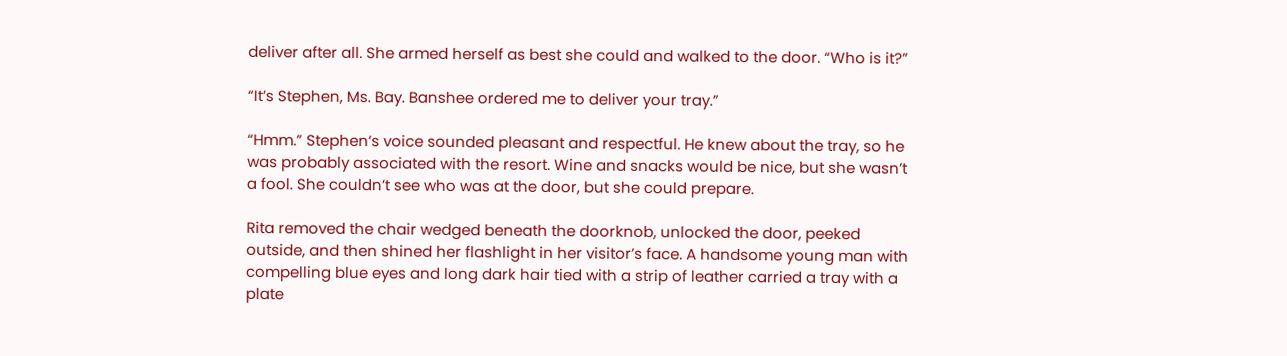deliver after all. She armed herself as best she could and walked to the door. “Who is it?”

“It’s Stephen, Ms. Bay. Banshee ordered me to deliver your tray.”

“Hmm.” Stephen’s voice sounded pleasant and respectful. He knew about the tray, so he was probably associated with the resort. Wine and snacks would be nice, but she wasn’t a fool. She couldn’t see who was at the door, but she could prepare.

Rita removed the chair wedged beneath the doorknob, unlocked the door, peeked outside, and then shined her flashlight in her visitor’s face. A handsome young man with compelling blue eyes and long dark hair tied with a strip of leather carried a tray with a plate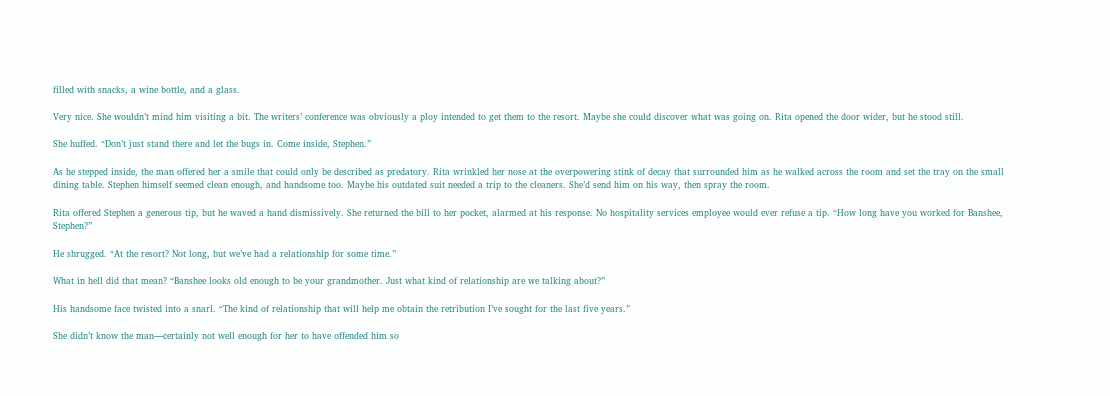filled with snacks, a wine bottle, and a glass.

Very nice. She wouldn’t mind him visiting a bit. The writers’ conference was obviously a ploy intended to get them to the resort. Maybe she could discover what was going on. Rita opened the door wider, but he stood still.

She huffed. “Don’t just stand there and let the bugs in. Come inside, Stephen.”

As he stepped inside, the man offered her a smile that could only be described as predatory. Rita wrinkled her nose at the overpowering stink of decay that surrounded him as he walked across the room and set the tray on the small dining table. Stephen himself seemed clean enough, and handsome too. Maybe his outdated suit needed a trip to the cleaners. She’d send him on his way, then spray the room.

Rita offered Stephen a generous tip, but he waved a hand dismissively. She returned the bill to her pocket, alarmed at his response. No hospitality services employee would ever refuse a tip. “How long have you worked for Banshee, Stephen?”

He shrugged. “At the resort? Not long, but we’ve had a relationship for some time.”

What in hell did that mean? “Banshee looks old enough to be your grandmother. Just what kind of relationship are we talking about?”

His handsome face twisted into a snarl. “The kind of relationship that will help me obtain the retribution I’ve sought for the last five years.”

She didn’t know the man—certainly not well enough for her to have offended him so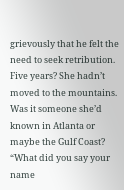grievously that he felt the need to seek retribution. Five years? She hadn’t moved to the mountains. Was it someone she’d known in Atlanta or maybe the Gulf Coast? “What did you say your name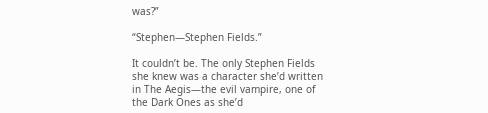was?”

“Stephen—Stephen Fields.”

It couldn’t be. The only Stephen Fields she knew was a character she’d written in The Aegis—the evil vampire, one of the Dark Ones as she’d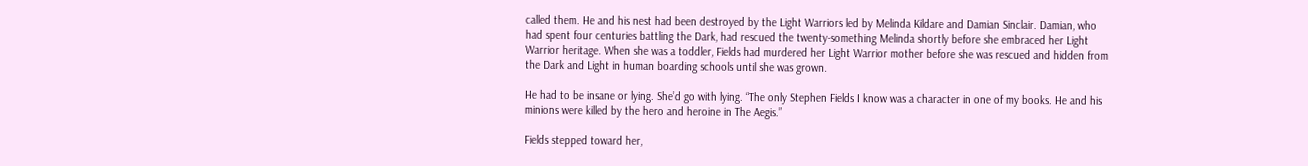called them. He and his nest had been destroyed by the Light Warriors led by Melinda Kildare and Damian Sinclair. Damian, who had spent four centuries battling the Dark, had rescued the twenty-something Melinda shortly before she embraced her Light Warrior heritage. When she was a toddler, Fields had murdered her Light Warrior mother before she was rescued and hidden from the Dark and Light in human boarding schools until she was grown.

He had to be insane or lying. She’d go with lying. “The only Stephen Fields I know was a character in one of my books. He and his minions were killed by the hero and heroine in The Aegis.”

Fields stepped toward her,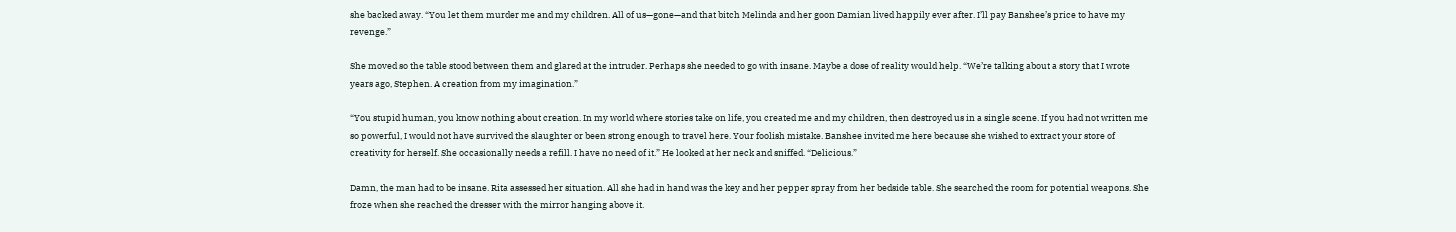she backed away. “You let them murder me and my children. All of us—gone—and that bitch Melinda and her goon Damian lived happily ever after. I’ll pay Banshee’s price to have my revenge.”

She moved so the table stood between them and glared at the intruder. Perhaps she needed to go with insane. Maybe a dose of reality would help. “We’re talking about a story that I wrote years ago, Stephen. A creation from my imagination.”

“You stupid human, you know nothing about creation. In my world where stories take on life, you created me and my children, then destroyed us in a single scene. If you had not written me so powerful, I would not have survived the slaughter or been strong enough to travel here. Your foolish mistake. Banshee invited me here because she wished to extract your store of creativity for herself. She occasionally needs a refill. I have no need of it.” He looked at her neck and sniffed. “Delicious.”

Damn, the man had to be insane. Rita assessed her situation. All she had in hand was the key and her pepper spray from her bedside table. She searched the room for potential weapons. She froze when she reached the dresser with the mirror hanging above it.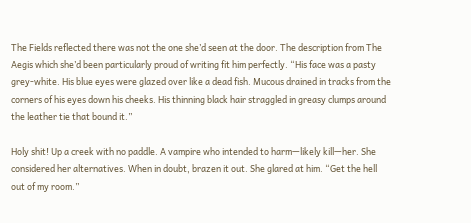The Fields reflected there was not the one she’d seen at the door. The description from The Aegis which she’d been particularly proud of writing fit him perfectly. “His face was a pasty grey-white. His blue eyes were glazed over like a dead fish. Mucous drained in tracks from the corners of his eyes down his cheeks. His thinning black hair straggled in greasy clumps around the leather tie that bound it.”

Holy shit! Up a creek with no paddle. A vampire who intended to harm—likely kill—her. She considered her alternatives. When in doubt, brazen it out. She glared at him. “Get the hell out of my room.”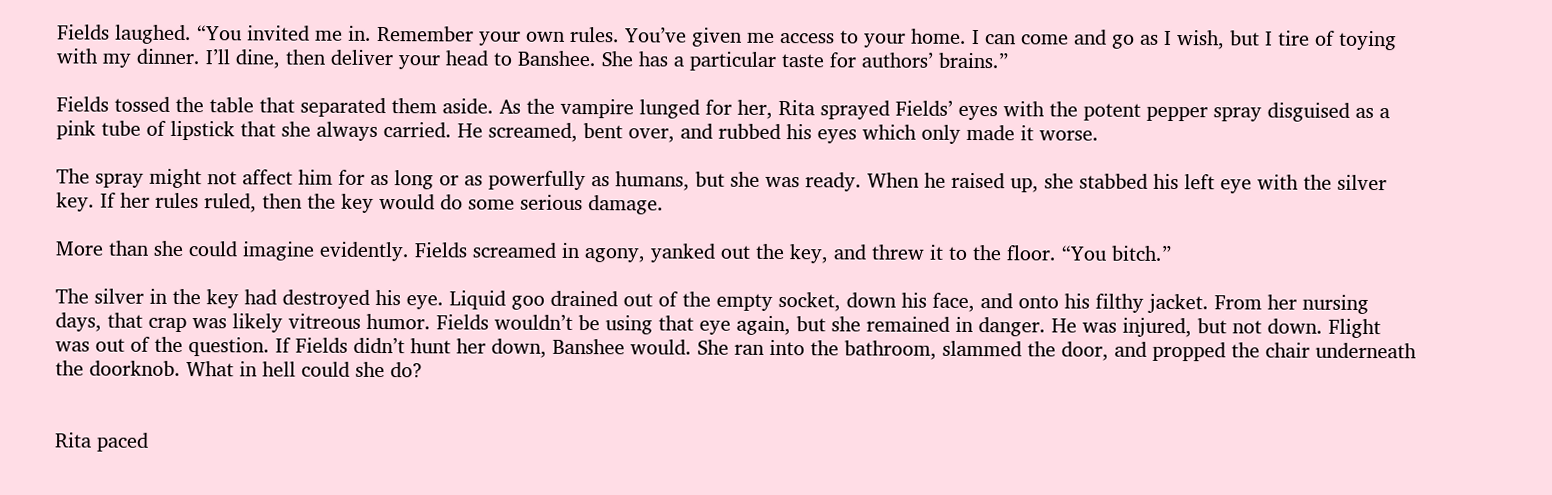Fields laughed. “You invited me in. Remember your own rules. You’ve given me access to your home. I can come and go as I wish, but I tire of toying with my dinner. I’ll dine, then deliver your head to Banshee. She has a particular taste for authors’ brains.”

Fields tossed the table that separated them aside. As the vampire lunged for her, Rita sprayed Fields’ eyes with the potent pepper spray disguised as a pink tube of lipstick that she always carried. He screamed, bent over, and rubbed his eyes which only made it worse.

The spray might not affect him for as long or as powerfully as humans, but she was ready. When he raised up, she stabbed his left eye with the silver key. If her rules ruled, then the key would do some serious damage.

More than she could imagine evidently. Fields screamed in agony, yanked out the key, and threw it to the floor. “You bitch.”

The silver in the key had destroyed his eye. Liquid goo drained out of the empty socket, down his face, and onto his filthy jacket. From her nursing days, that crap was likely vitreous humor. Fields wouldn’t be using that eye again, but she remained in danger. He was injured, but not down. Flight was out of the question. If Fields didn’t hunt her down, Banshee would. She ran into the bathroom, slammed the door, and propped the chair underneath the doorknob. What in hell could she do?


Rita paced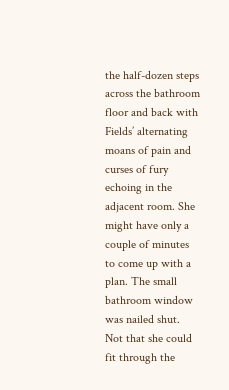the half-dozen steps across the bathroom floor and back with Fields’ alternating moans of pain and curses of fury echoing in the adjacent room. She might have only a couple of minutes to come up with a plan. The small bathroom window was nailed shut. Not that she could fit through the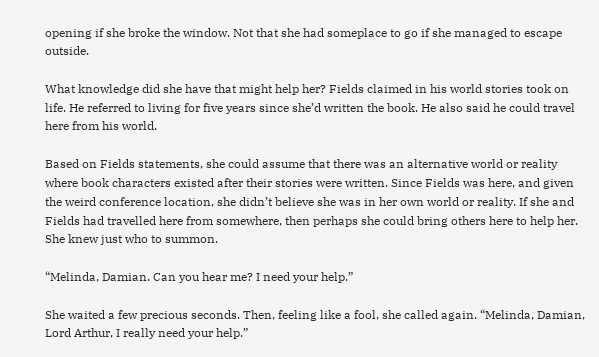opening if she broke the window. Not that she had someplace to go if she managed to escape outside.

What knowledge did she have that might help her? Fields claimed in his world stories took on life. He referred to living for five years since she’d written the book. He also said he could travel here from his world.

Based on Fields statements, she could assume that there was an alternative world or reality where book characters existed after their stories were written. Since Fields was here, and given the weird conference location, she didn’t believe she was in her own world or reality. If she and Fields had travelled here from somewhere, then perhaps she could bring others here to help her. She knew just who to summon.

“Melinda, Damian. Can you hear me? I need your help.”

She waited a few precious seconds. Then, feeling like a fool, she called again. “Melinda, Damian, Lord Arthur, I really need your help.”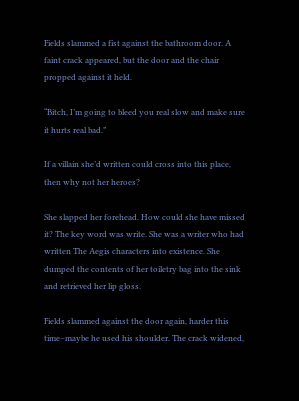Fields slammed a fist against the bathroom door. A faint crack appeared, but the door and the chair propped against it held.

“Bitch, I’m going to bleed you real slow and make sure it hurts real bad.”

If a villain she’d written could cross into this place, then why not her heroes?

She slapped her forehead. How could she have missed it? The key word was write. She was a writer who had written The Aegis characters into existence. She dumped the contents of her toiletry bag into the sink and retrieved her lip gloss.

Fields slammed against the door again, harder this time–maybe he used his shoulder. The crack widened,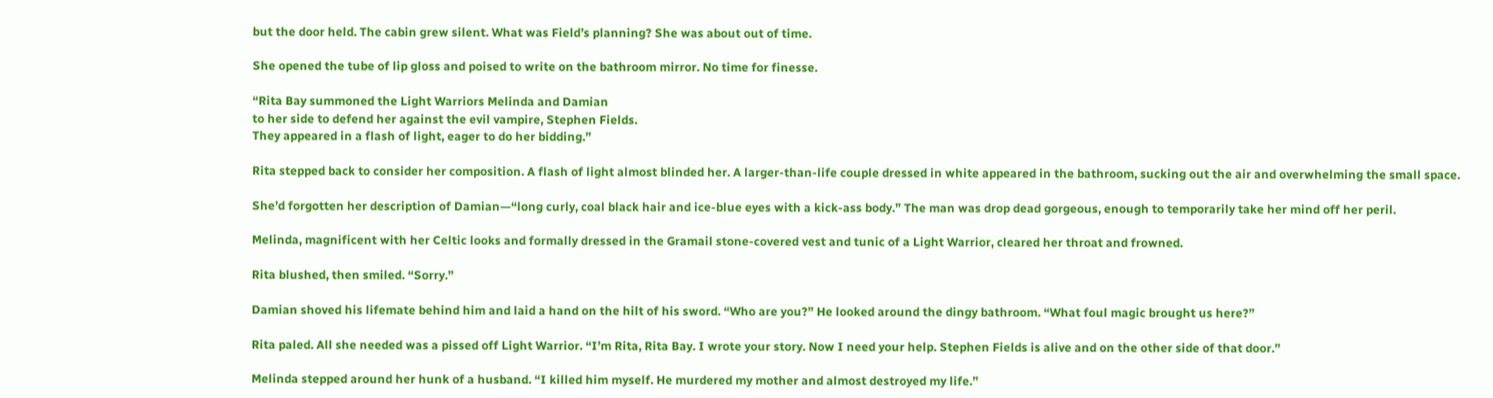but the door held. The cabin grew silent. What was Field’s planning? She was about out of time.

She opened the tube of lip gloss and poised to write on the bathroom mirror. No time for finesse.

“Rita Bay summoned the Light Warriors Melinda and Damian
to her side to defend her against the evil vampire, Stephen Fields.
They appeared in a flash of light, eager to do her bidding.”

Rita stepped back to consider her composition. A flash of light almost blinded her. A larger-than-life couple dressed in white appeared in the bathroom, sucking out the air and overwhelming the small space.

She’d forgotten her description of Damian—“long curly, coal black hair and ice-blue eyes with a kick-ass body.” The man was drop dead gorgeous, enough to temporarily take her mind off her peril.

Melinda, magnificent with her Celtic looks and formally dressed in the Gramail stone-covered vest and tunic of a Light Warrior, cleared her throat and frowned.

Rita blushed, then smiled. “Sorry.”

Damian shoved his lifemate behind him and laid a hand on the hilt of his sword. “Who are you?” He looked around the dingy bathroom. “What foul magic brought us here?”

Rita paled. All she needed was a pissed off Light Warrior. “I’m Rita, Rita Bay. I wrote your story. Now I need your help. Stephen Fields is alive and on the other side of that door.”

Melinda stepped around her hunk of a husband. “I killed him myself. He murdered my mother and almost destroyed my life.”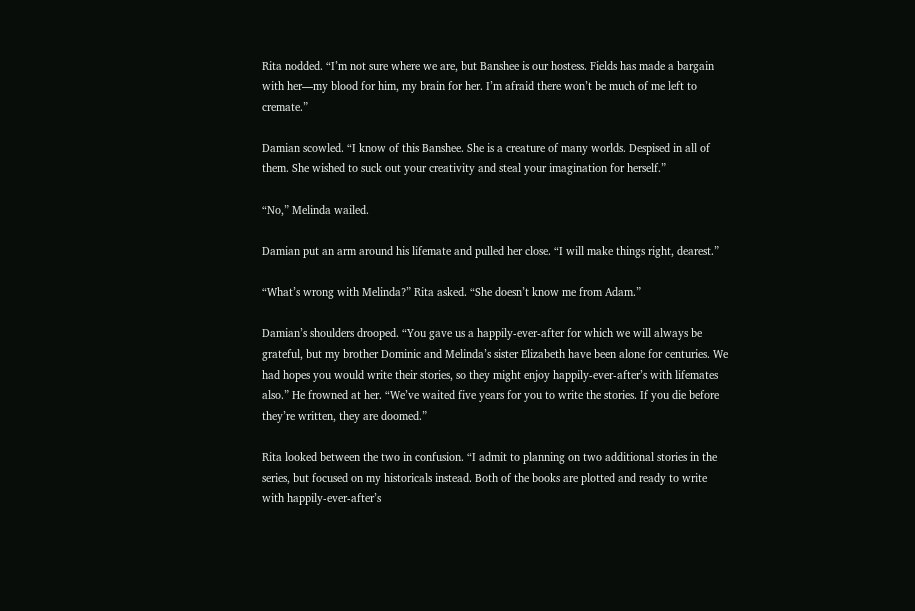Rita nodded. “I’m not sure where we are, but Banshee is our hostess. Fields has made a bargain with her—my blood for him, my brain for her. I’m afraid there won’t be much of me left to cremate.”

Damian scowled. “I know of this Banshee. She is a creature of many worlds. Despised in all of them. She wished to suck out your creativity and steal your imagination for herself.”

“No,” Melinda wailed.

Damian put an arm around his lifemate and pulled her close. “I will make things right, dearest.”

“What’s wrong with Melinda?” Rita asked. “She doesn’t know me from Adam.”

Damian’s shoulders drooped. “You gave us a happily-ever-after for which we will always be grateful, but my brother Dominic and Melinda’s sister Elizabeth have been alone for centuries. We had hopes you would write their stories, so they might enjoy happily-ever-after’s with lifemates also.” He frowned at her. “We’ve waited five years for you to write the stories. If you die before they’re written, they are doomed.”

Rita looked between the two in confusion. “I admit to planning on two additional stories in the series, but focused on my historicals instead. Both of the books are plotted and ready to write with happily-ever-after’s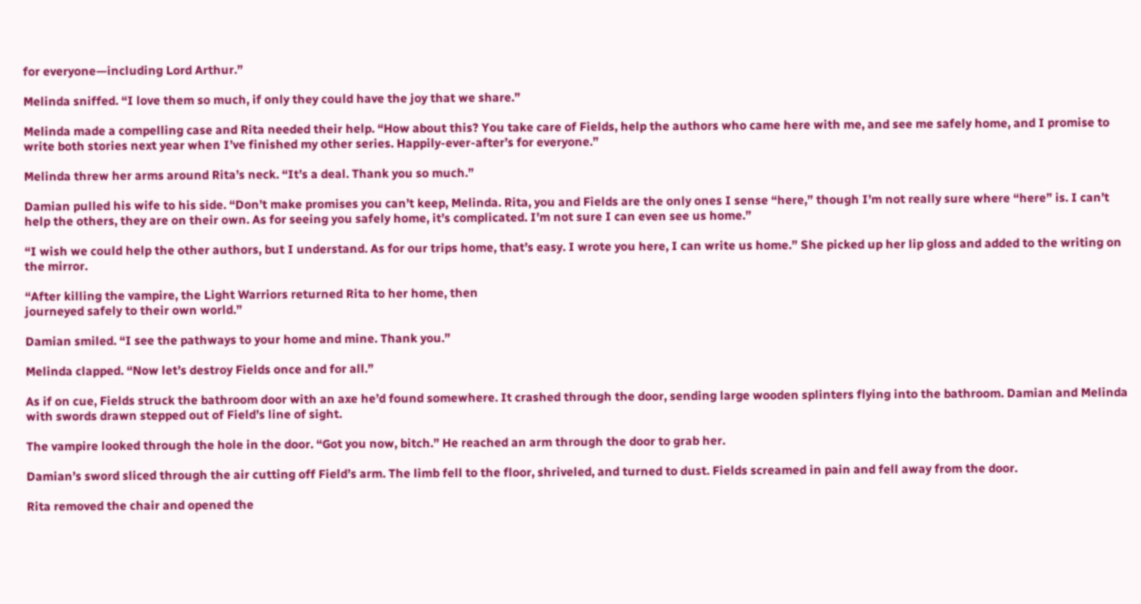for everyone—including Lord Arthur.”

Melinda sniffed. “I love them so much, if only they could have the joy that we share.”

Melinda made a compelling case and Rita needed their help. “How about this? You take care of Fields, help the authors who came here with me, and see me safely home, and I promise to write both stories next year when I’ve finished my other series. Happily-ever-after’s for everyone.”

Melinda threw her arms around Rita’s neck. “It’s a deal. Thank you so much.”

Damian pulled his wife to his side. “Don’t make promises you can’t keep, Melinda. Rita, you and Fields are the only ones I sense “here,” though I’m not really sure where “here” is. I can’t help the others, they are on their own. As for seeing you safely home, it’s complicated. I’m not sure I can even see us home.”

“I wish we could help the other authors, but I understand. As for our trips home, that’s easy. I wrote you here, I can write us home.” She picked up her lip gloss and added to the writing on the mirror.

“After killing the vampire, the Light Warriors returned Rita to her home, then
journeyed safely to their own world.”

Damian smiled. “I see the pathways to your home and mine. Thank you.”

Melinda clapped. “Now let’s destroy Fields once and for all.”

As if on cue, Fields struck the bathroom door with an axe he’d found somewhere. It crashed through the door, sending large wooden splinters flying into the bathroom. Damian and Melinda with swords drawn stepped out of Field’s line of sight.

The vampire looked through the hole in the door. “Got you now, bitch.” He reached an arm through the door to grab her.

Damian’s sword sliced through the air cutting off Field’s arm. The limb fell to the floor, shriveled, and turned to dust. Fields screamed in pain and fell away from the door.

Rita removed the chair and opened the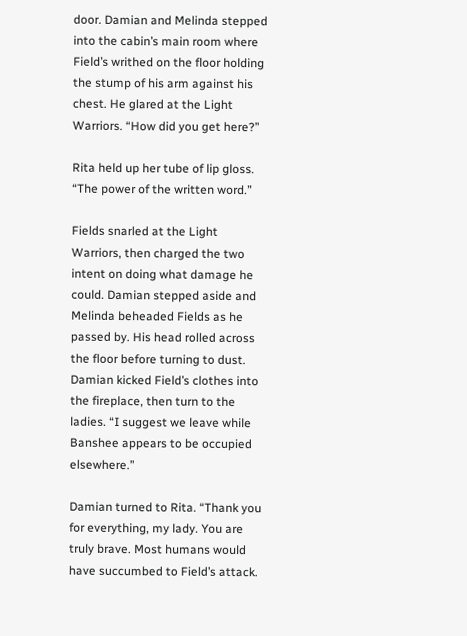door. Damian and Melinda stepped into the cabin’s main room where Field’s writhed on the floor holding the stump of his arm against his chest. He glared at the Light Warriors. “How did you get here?”

Rita held up her tube of lip gloss. “The power of the written word.”

Fields snarled at the Light Warriors, then charged the two intent on doing what damage he could. Damian stepped aside and Melinda beheaded Fields as he passed by. His head rolled across the floor before turning to dust. Damian kicked Field’s clothes into the fireplace, then turn to the ladies. “I suggest we leave while Banshee appears to be occupied elsewhere.”

Damian turned to Rita. “Thank you for everything, my lady. You are truly brave. Most humans would have succumbed to Field’s attack.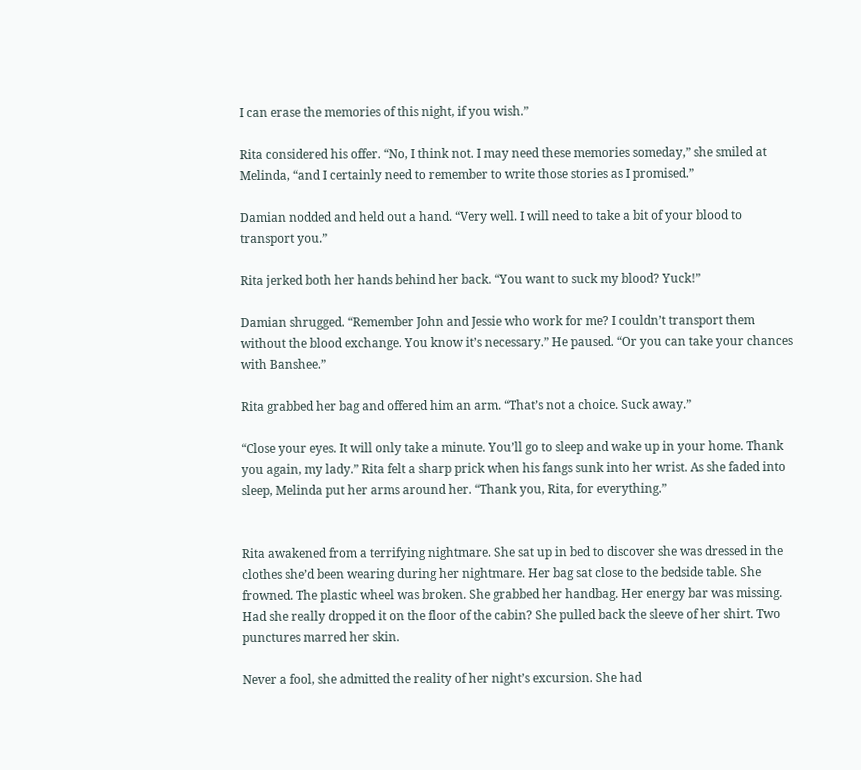I can erase the memories of this night, if you wish.”

Rita considered his offer. “No, I think not. I may need these memories someday,” she smiled at Melinda, “and I certainly need to remember to write those stories as I promised.”

Damian nodded and held out a hand. “Very well. I will need to take a bit of your blood to transport you.”

Rita jerked both her hands behind her back. “You want to suck my blood? Yuck!”

Damian shrugged. “Remember John and Jessie who work for me? I couldn’t transport them without the blood exchange. You know it’s necessary.” He paused. “Or you can take your chances with Banshee.”

Rita grabbed her bag and offered him an arm. “That’s not a choice. Suck away.”

“Close your eyes. It will only take a minute. You’ll go to sleep and wake up in your home. Thank you again, my lady.” Rita felt a sharp prick when his fangs sunk into her wrist. As she faded into sleep, Melinda put her arms around her. “Thank you, Rita, for everything.”


Rita awakened from a terrifying nightmare. She sat up in bed to discover she was dressed in the clothes she’d been wearing during her nightmare. Her bag sat close to the bedside table. She frowned. The plastic wheel was broken. She grabbed her handbag. Her energy bar was missing. Had she really dropped it on the floor of the cabin? She pulled back the sleeve of her shirt. Two punctures marred her skin.

Never a fool, she admitted the reality of her night’s excursion. She had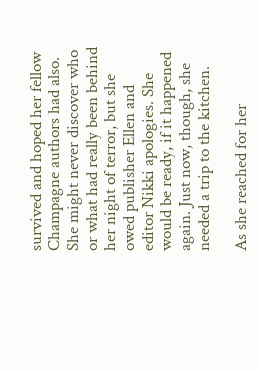survived and hoped her fellow Champagne authors had also. She might never discover who or what had really been behind her night of terror, but she owed publisher Ellen and editor Nikki apologies. She would be ready, if it happened again. Just now, though, she needed a trip to the kitchen.

As she reached for her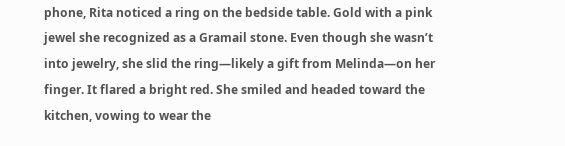phone, Rita noticed a ring on the bedside table. Gold with a pink jewel she recognized as a Gramail stone. Even though she wasn’t into jewelry, she slid the ring—likely a gift from Melinda—on her finger. It flared a bright red. She smiled and headed toward the kitchen, vowing to wear the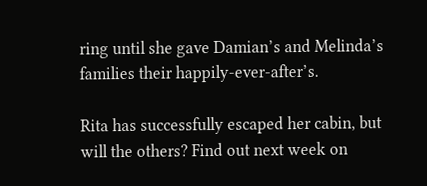ring until she gave Damian’s and Melinda’s families their happily-ever-after’s.

Rita has successfully escaped her cabin, but will the others? Find out next week on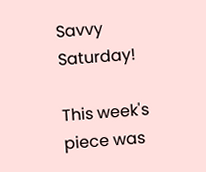Savvy Saturday!

This week's piece was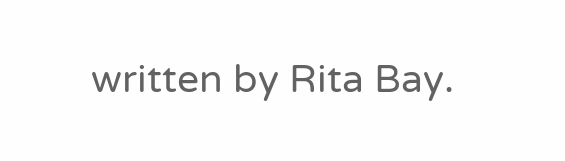written by Rita Bay.